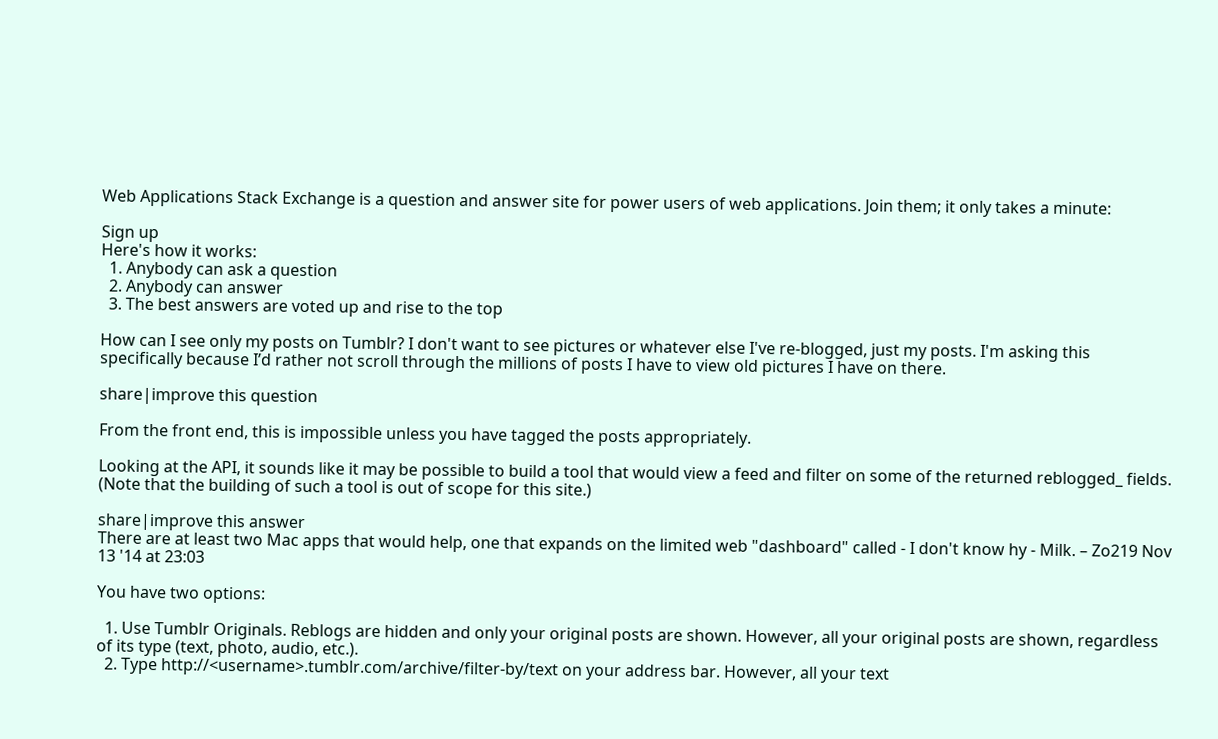Web Applications Stack Exchange is a question and answer site for power users of web applications. Join them; it only takes a minute:

Sign up
Here's how it works:
  1. Anybody can ask a question
  2. Anybody can answer
  3. The best answers are voted up and rise to the top

How can I see only my posts on Tumblr? I don't want to see pictures or whatever else I've re-blogged, just my posts. I'm asking this specifically because I’d rather not scroll through the millions of posts I have to view old pictures I have on there.

share|improve this question

From the front end, this is impossible unless you have tagged the posts appropriately.

Looking at the API, it sounds like it may be possible to build a tool that would view a feed and filter on some of the returned reblogged_ fields. (Note that the building of such a tool is out of scope for this site.)

share|improve this answer
There are at least two Mac apps that would help, one that expands on the limited web "dashboard" called - I don't know hy - Milk. – Zo219 Nov 13 '14 at 23:03

You have two options:

  1. Use Tumblr Originals. Reblogs are hidden and only your original posts are shown. However, all your original posts are shown, regardless of its type (text, photo, audio, etc.).
  2. Type http://<username>.tumblr.com/archive/filter-by/text on your address bar. However, all your text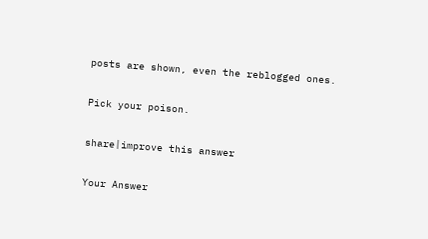posts are shown, even the reblogged ones.

Pick your poison.

share|improve this answer

Your Answer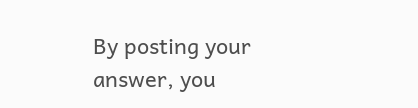By posting your answer, you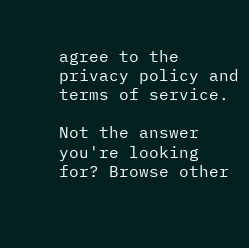agree to the privacy policy and terms of service.

Not the answer you're looking for? Browse other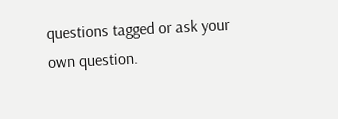questions tagged or ask your own question.